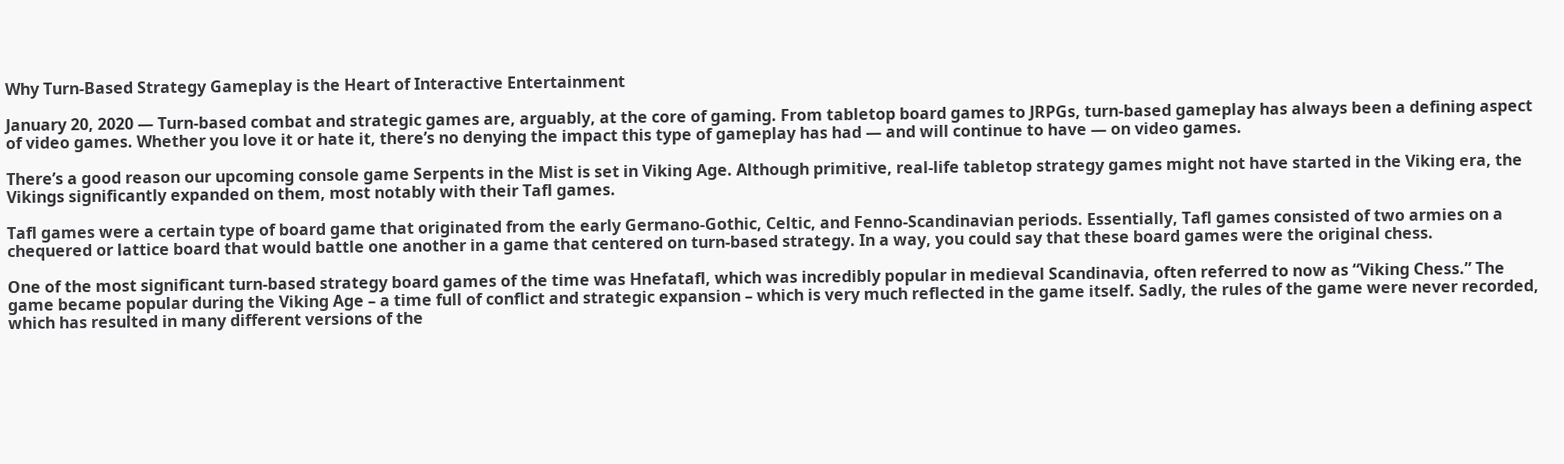Why Turn-Based Strategy Gameplay is the Heart of Interactive Entertainment

January 20, 2020 — Turn-based combat and strategic games are, arguably, at the core of gaming. From tabletop board games to JRPGs, turn-based gameplay has always been a defining aspect of video games. Whether you love it or hate it, there’s no denying the impact this type of gameplay has had — and will continue to have — on video games.

There’s a good reason our upcoming console game Serpents in the Mist is set in Viking Age. Although primitive, real-life tabletop strategy games might not have started in the Viking era, the Vikings significantly expanded on them, most notably with their Tafl games.

Tafl games were a certain type of board game that originated from the early Germano-Gothic, Celtic, and Fenno-Scandinavian periods. Essentially, Tafl games consisted of two armies on a chequered or lattice board that would battle one another in a game that centered on turn-based strategy. In a way, you could say that these board games were the original chess.

One of the most significant turn-based strategy board games of the time was Hnefatafl, which was incredibly popular in medieval Scandinavia, often referred to now as “Viking Chess.” The game became popular during the Viking Age – a time full of conflict and strategic expansion – which is very much reflected in the game itself. Sadly, the rules of the game were never recorded, which has resulted in many different versions of the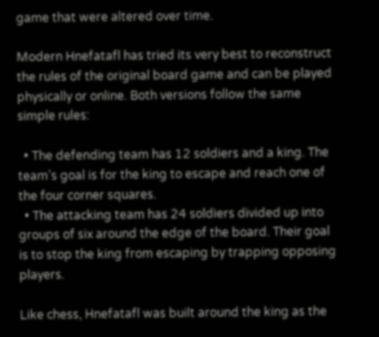game that were altered over time.

Modern Hnefatafl has tried its very best to reconstruct the rules of the original board game and can be played physically or online. Both versions follow the same simple rules:

  • The defending team has 12 soldiers and a king. The team’s goal is for the king to escape and reach one of the four corner squares.
  • The attacking team has 24 soldiers divided up into groups of six around the edge of the board. Their goal is to stop the king from escaping by trapping opposing players.

Like chess, Hnefatafl was built around the king as the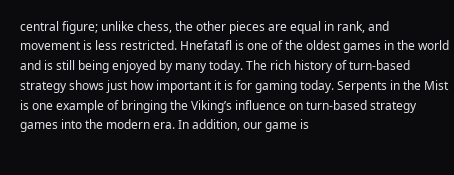central figure; unlike chess, the other pieces are equal in rank, and movement is less restricted. Hnefatafl is one of the oldest games in the world and is still being enjoyed by many today. The rich history of turn-based strategy shows just how important it is for gaming today. Serpents in the Mist is one example of bringing the Viking’s influence on turn-based strategy games into the modern era. In addition, our game is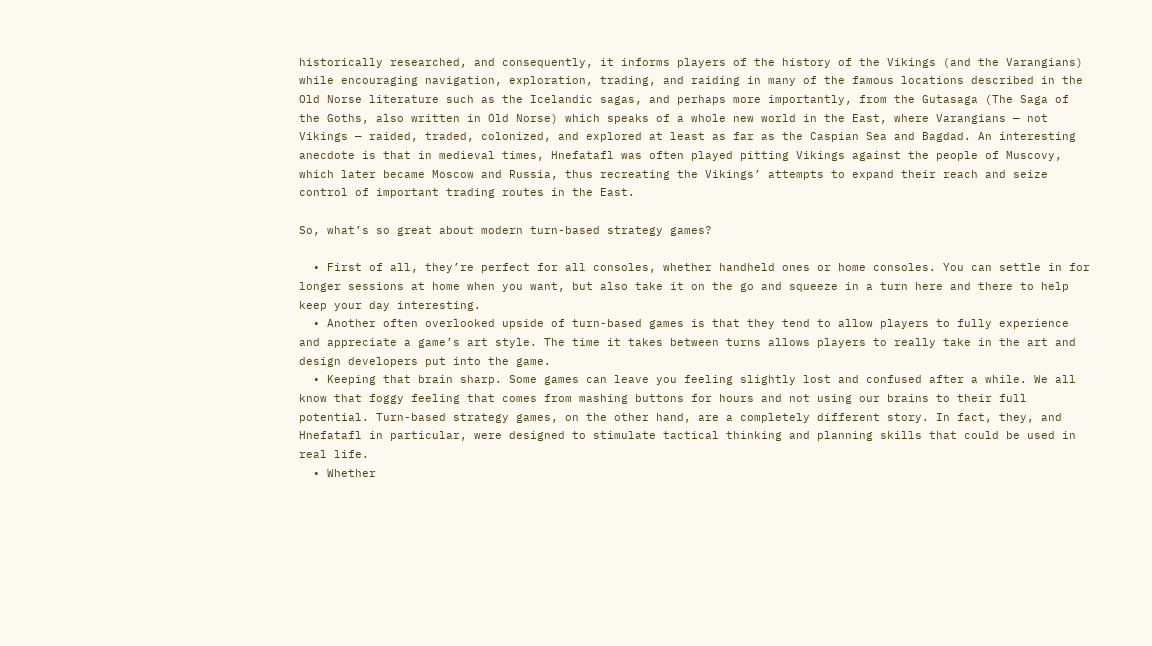historically researched, and consequently, it informs players of the history of the Vikings (and the Varangians) while encouraging navigation, exploration, trading, and raiding in many of the famous locations described in the Old Norse literature such as the Icelandic sagas, and perhaps more importantly, from the Gutasaga (The Saga of the Goths, also written in Old Norse) which speaks of a whole new world in the East, where Varangians — not Vikings — raided, traded, colonized, and explored at least as far as the Caspian Sea and Bagdad. An interesting anecdote is that in medieval times, Hnefatafl was often played pitting Vikings against the people of Muscovy, which later became Moscow and Russia, thus recreating the Vikings’ attempts to expand their reach and seize control of important trading routes in the East.

So, what’s so great about modern turn-based strategy games?

  • First of all, they’re perfect for all consoles, whether handheld ones or home consoles. You can settle in for longer sessions at home when you want, but also take it on the go and squeeze in a turn here and there to help keep your day interesting.
  • Another often overlooked upside of turn-based games is that they tend to allow players to fully experience and appreciate a game’s art style. The time it takes between turns allows players to really take in the art and design developers put into the game.
  • Keeping that brain sharp. Some games can leave you feeling slightly lost and confused after a while. We all know that foggy feeling that comes from mashing buttons for hours and not using our brains to their full potential. Turn-based strategy games, on the other hand, are a completely different story. In fact, they, and Hnefatafl in particular, were designed to stimulate tactical thinking and planning skills that could be used in real life.
  • Whether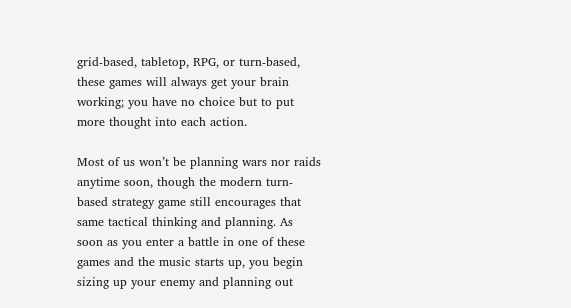grid-based, tabletop, RPG, or turn-based, these games will always get your brain working; you have no choice but to put more thought into each action.

Most of us won’t be planning wars nor raids anytime soon, though the modern turn-based strategy game still encourages that same tactical thinking and planning. As soon as you enter a battle in one of these games and the music starts up, you begin sizing up your enemy and planning out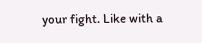your fight. Like with a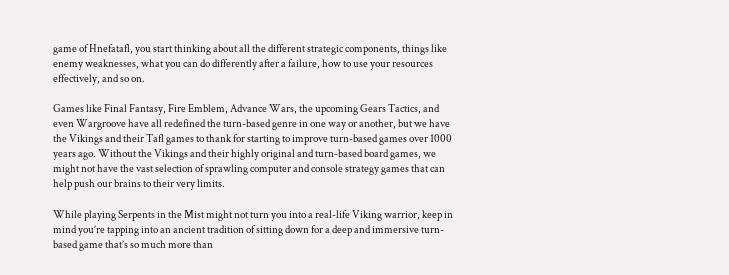game of Hnefatafl, you start thinking about all the different strategic components, things like enemy weaknesses, what you can do differently after a failure, how to use your resources effectively, and so on.

Games like Final Fantasy, Fire Emblem, Advance Wars, the upcoming Gears Tactics, and even Wargroove have all redefined the turn-based genre in one way or another, but we have the Vikings and their Tafl games to thank for starting to improve turn-based games over 1000 years ago. Without the Vikings and their highly original and turn-based board games, we might not have the vast selection of sprawling computer and console strategy games that can help push our brains to their very limits.

While playing Serpents in the Mist might not turn you into a real-life Viking warrior, keep in mind you’re tapping into an ancient tradition of sitting down for a deep and immersive turn-based game that’s so much more than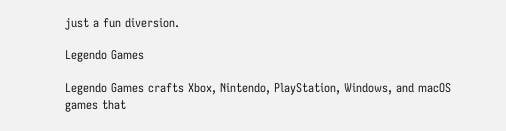just a fun diversion.

Legendo Games

Legendo Games crafts Xbox, Nintendo, PlayStation, Windows, and macOS games that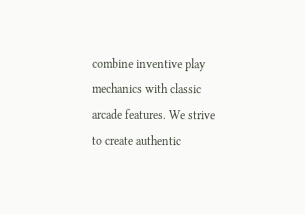combine inventive play mechanics with classic arcade features. We strive to create authentic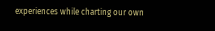experiences while charting our own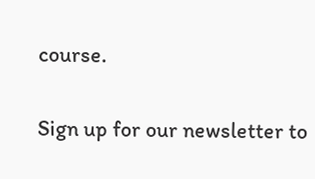course.

Sign up for our newsletter to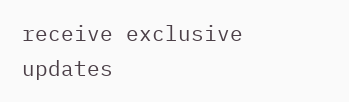receive exclusive updates